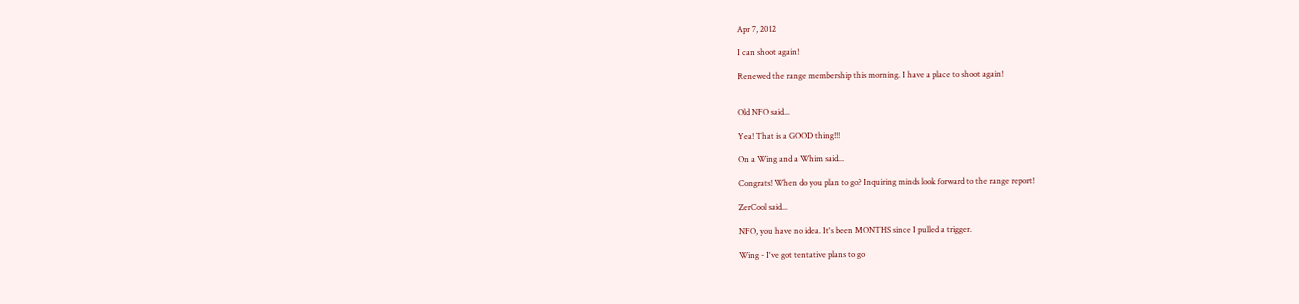Apr 7, 2012

I can shoot again!

Renewed the range membership this morning. I have a place to shoot again!


Old NFO said...

Yea! That is a GOOD thing!!!

On a Wing and a Whim said...

Congrats! When do you plan to go? Inquiring minds look forward to the range report!

ZerCool said...

NFO, you have no idea. It's been MONTHS since I pulled a trigger.

Wing - I've got tentative plans to go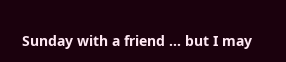Sunday with a friend ... but I may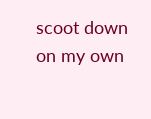scoot down on my own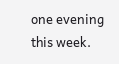one evening this week.